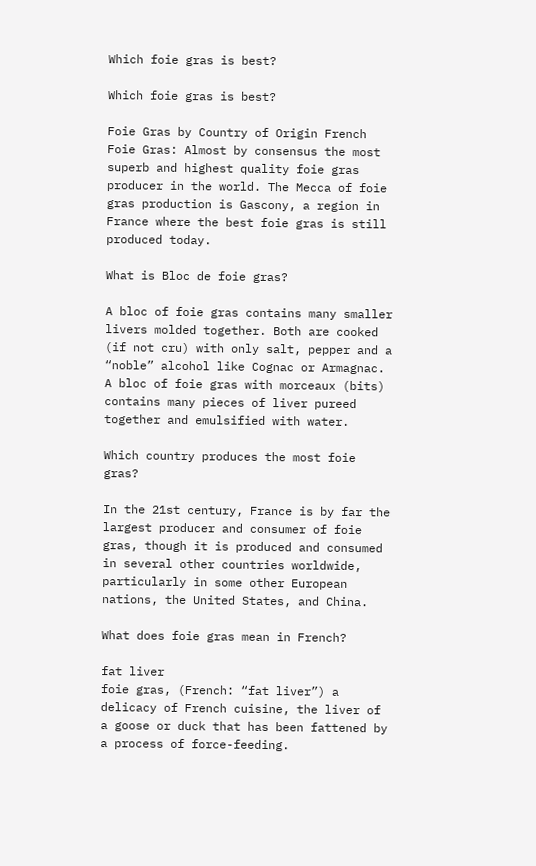Which foie gras is best?

Which foie gras is best?

Foie Gras by Country of Origin French Foie Gras: Almost by consensus the most superb and highest quality foie gras producer in the world. The Mecca of foie gras production is Gascony, a region in France where the best foie gras is still produced today.

What is Bloc de foie gras?

A bloc of foie gras contains many smaller livers molded together. Both are cooked (if not cru) with only salt, pepper and a “noble” alcohol like Cognac or Armagnac. A bloc of foie gras with morceaux (bits) contains many pieces of liver pureed together and emulsified with water.

Which country produces the most foie gras?

In the 21st century, France is by far the largest producer and consumer of foie gras, though it is produced and consumed in several other countries worldwide, particularly in some other European nations, the United States, and China.

What does foie gras mean in French?

fat liver
foie gras, (French: “fat liver”) a delicacy of French cuisine, the liver of a goose or duck that has been fattened by a process of force-feeding.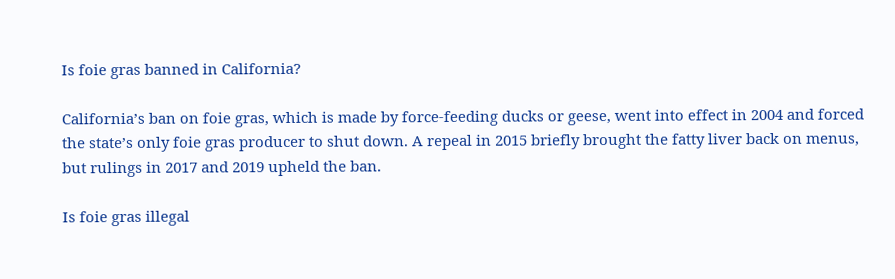Is foie gras banned in California?

California’s ban on foie gras, which is made by force-feeding ducks or geese, went into effect in 2004 and forced the state’s only foie gras producer to shut down. A repeal in 2015 briefly brought the fatty liver back on menus, but rulings in 2017 and 2019 upheld the ban.

Is foie gras illegal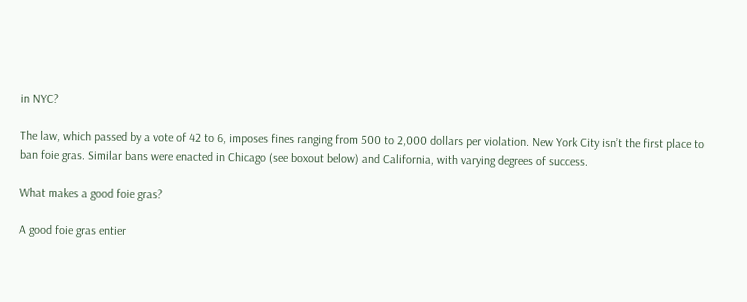in NYC?

The law, which passed by a vote of 42 to 6, imposes fines ranging from 500 to 2,000 dollars per violation. New York City isn’t the first place to ban foie gras. Similar bans were enacted in Chicago (see boxout below) and California, with varying degrees of success.

What makes a good foie gras?

A good foie gras entier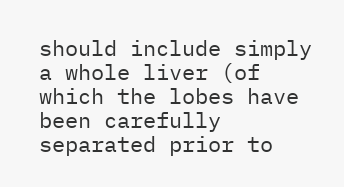should include simply a whole liver (of which the lobes have been carefully separated prior to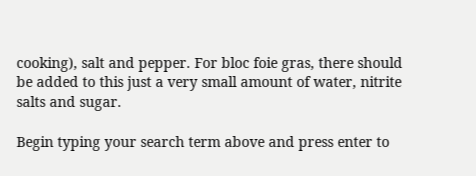cooking), salt and pepper. For bloc foie gras, there should be added to this just a very small amount of water, nitrite salts and sugar.

Begin typing your search term above and press enter to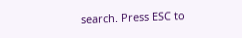search. Press ESC to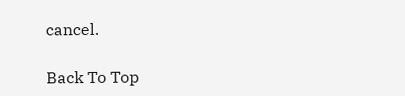cancel.

Back To Top